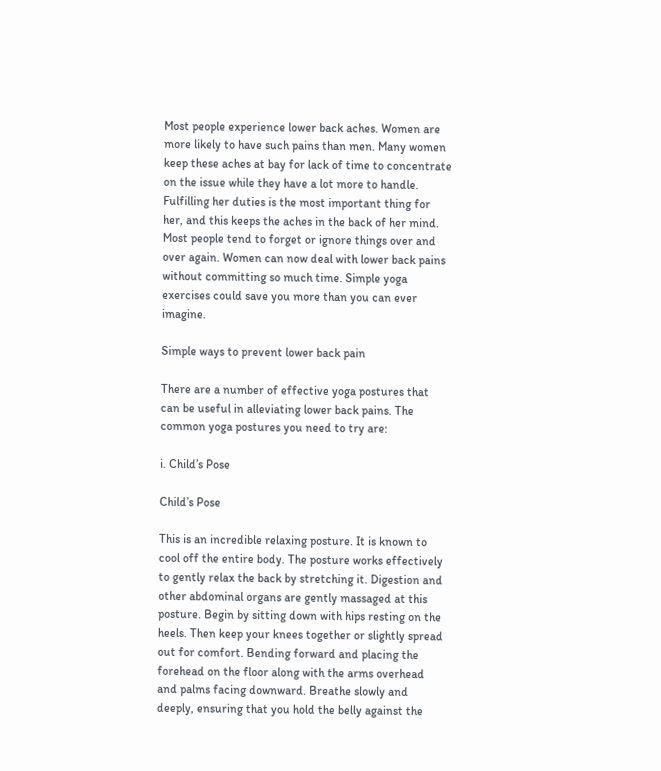Most people experience lower back aches. Women are more likely to have such pains than men. Many women keep these aches at bay for lack of time to concentrate on the issue while they have a lot more to handle. Fulfilling her duties is the most important thing for her, and this keeps the aches in the back of her mind.
Most people tend to forget or ignore things over and over again. Women can now deal with lower back pains without committing so much time. Simple yoga exercises could save you more than you can ever imagine.

Simple ways to prevent lower back pain

There are a number of effective yoga postures that can be useful in alleviating lower back pains. The common yoga postures you need to try are:

i. Child’s Pose

Child’s Pose

This is an incredible relaxing posture. It is known to cool off the entire body. The posture works effectively to gently relax the back by stretching it. Digestion and other abdominal organs are gently massaged at this posture. Begin by sitting down with hips resting on the heels. Then keep your knees together or slightly spread out for comfort. Bending forward and placing the forehead on the floor along with the arms overhead and palms facing downward. Breathe slowly and deeply, ensuring that you hold the belly against the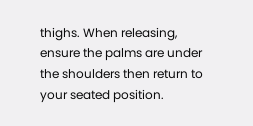thighs. When releasing, ensure the palms are under the shoulders then return to your seated position.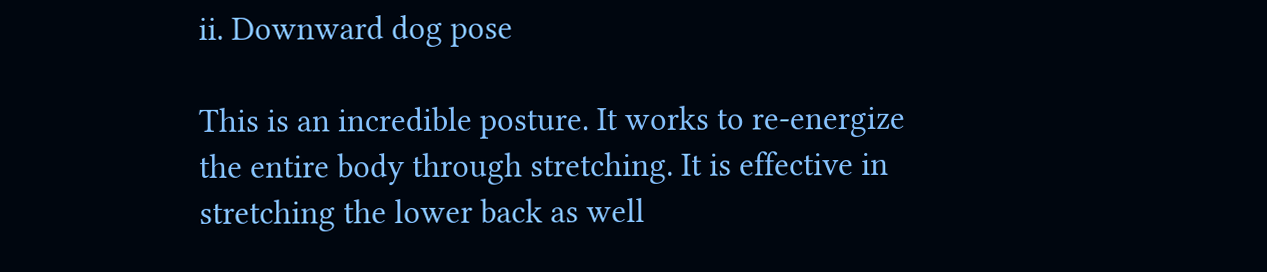ii. Downward dog pose

This is an incredible posture. It works to re-energize the entire body through stretching. It is effective in stretching the lower back as well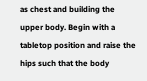as chest and building the upper body. Begin with a tabletop position and raise the hips such that the body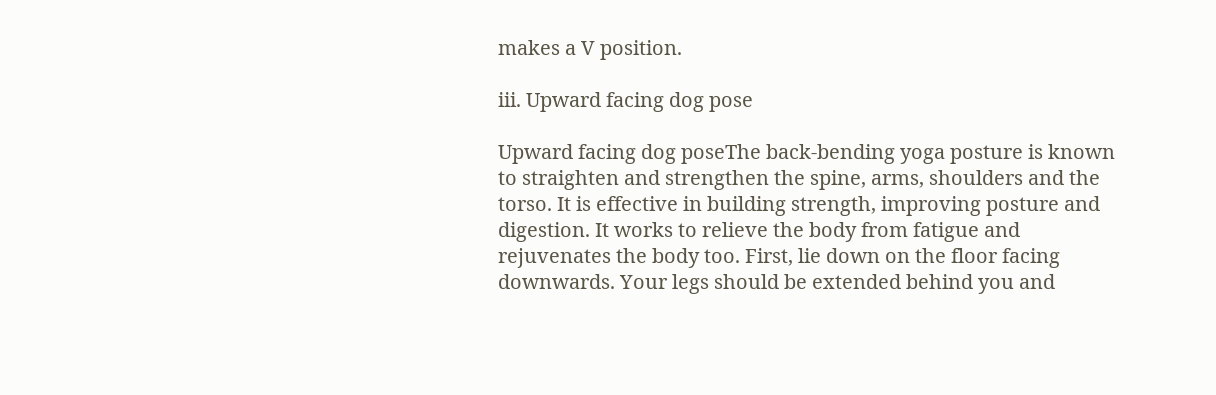makes a V position.

iii. Upward facing dog pose

Upward facing dog poseThe back-bending yoga posture is known to straighten and strengthen the spine, arms, shoulders and the torso. It is effective in building strength, improving posture and digestion. It works to relieve the body from fatigue and rejuvenates the body too. First, lie down on the floor facing downwards. Your legs should be extended behind you and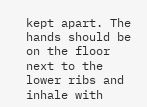kept apart. The hands should be on the floor next to the lower ribs and inhale with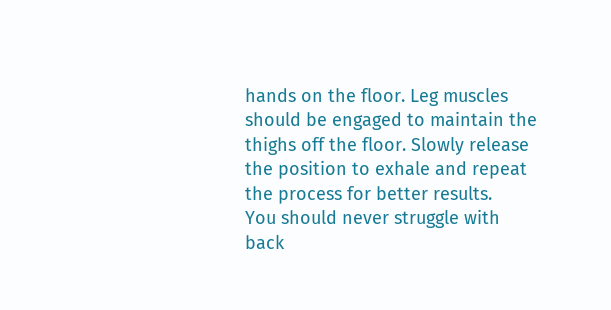hands on the floor. Leg muscles should be engaged to maintain the thighs off the floor. Slowly release the position to exhale and repeat the process for better results.
You should never struggle with back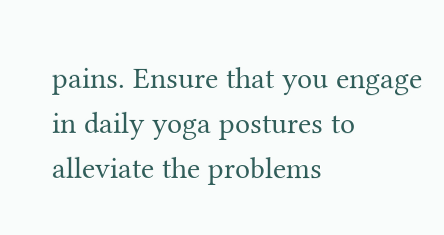pains. Ensure that you engage in daily yoga postures to alleviate the problems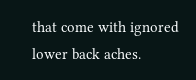that come with ignored lower back aches.